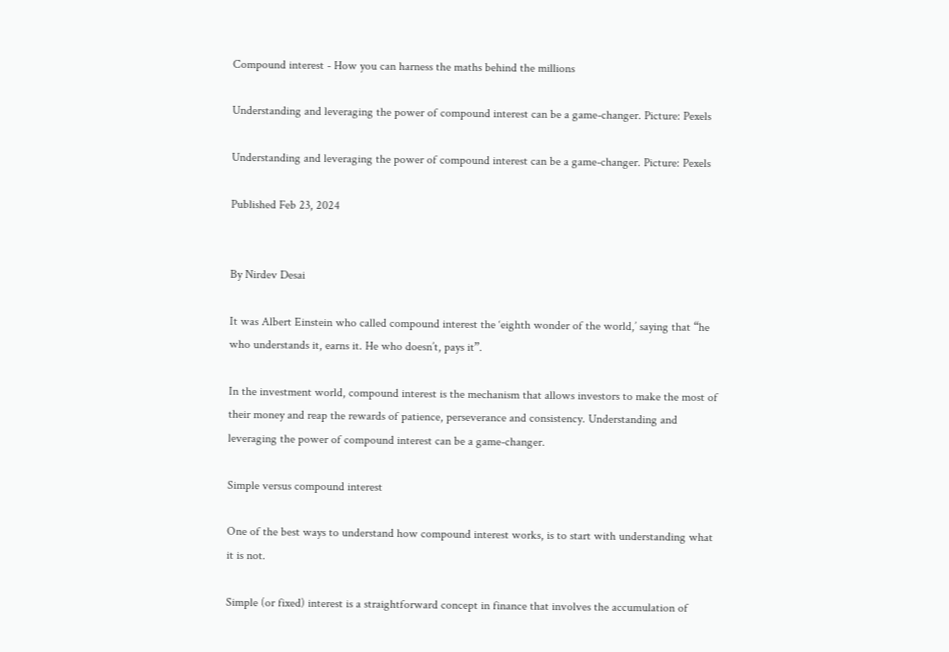Compound interest - How you can harness the maths behind the millions

Understanding and leveraging the power of compound interest can be a game-changer. Picture: Pexels

Understanding and leveraging the power of compound interest can be a game-changer. Picture: Pexels

Published Feb 23, 2024


By Nirdev Desai

It was Albert Einstein who called compound interest the ‘eighth wonder of the world,’ saying that “he who understands it, earns it. He who doesn’t, pays it”.

In the investment world, compound interest is the mechanism that allows investors to make the most of their money and reap the rewards of patience, perseverance and consistency. Understanding and leveraging the power of compound interest can be a game-changer.

Simple versus compound interest

One of the best ways to understand how compound interest works, is to start with understanding what it is not.

Simple (or fixed) interest is a straightforward concept in finance that involves the accumulation of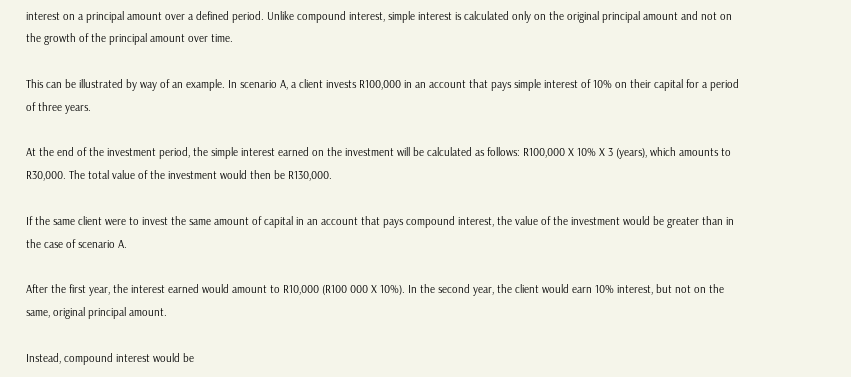interest on a principal amount over a defined period. Unlike compound interest, simple interest is calculated only on the original principal amount and not on the growth of the principal amount over time.

This can be illustrated by way of an example. In scenario A, a client invests R100,000 in an account that pays simple interest of 10% on their capital for a period of three years.

At the end of the investment period, the simple interest earned on the investment will be calculated as follows: R100,000 X 10% X 3 (years), which amounts to R30,000. The total value of the investment would then be R130,000.

If the same client were to invest the same amount of capital in an account that pays compound interest, the value of the investment would be greater than in the case of scenario A.

After the first year, the interest earned would amount to R10,000 (R100 000 X 10%). In the second year, the client would earn 10% interest, but not on the same, original principal amount.

Instead, compound interest would be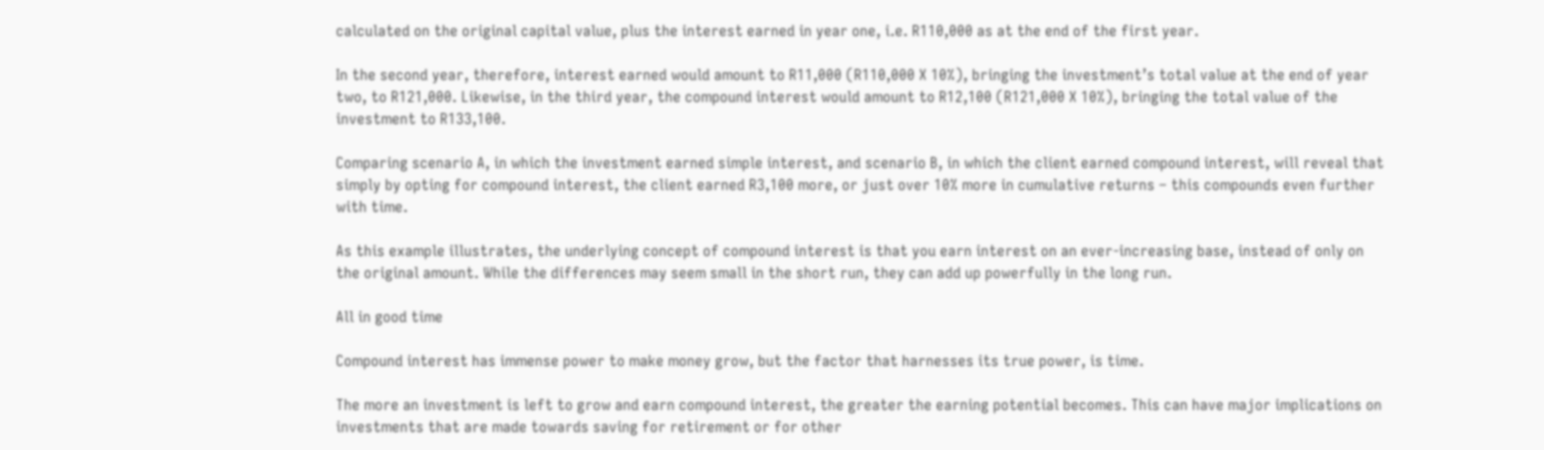calculated on the original capital value, plus the interest earned in year one, i.e. R110,000 as at the end of the first year.

In the second year, therefore, interest earned would amount to R11,000 (R110,000 X 10%), bringing the investment’s total value at the end of year two, to R121,000. Likewise, in the third year, the compound interest would amount to R12,100 (R121,000 X 10%), bringing the total value of the investment to R133,100.

Comparing scenario A, in which the investment earned simple interest, and scenario B, in which the client earned compound interest, will reveal that simply by opting for compound interest, the client earned R3,100 more, or just over 10% more in cumulative returns – this compounds even further with time.

As this example illustrates, the underlying concept of compound interest is that you earn interest on an ever-increasing base, instead of only on the original amount. While the differences may seem small in the short run, they can add up powerfully in the long run.

All in good time

Compound interest has immense power to make money grow, but the factor that harnesses its true power, is time.

The more an investment is left to grow and earn compound interest, the greater the earning potential becomes. This can have major implications on investments that are made towards saving for retirement or for other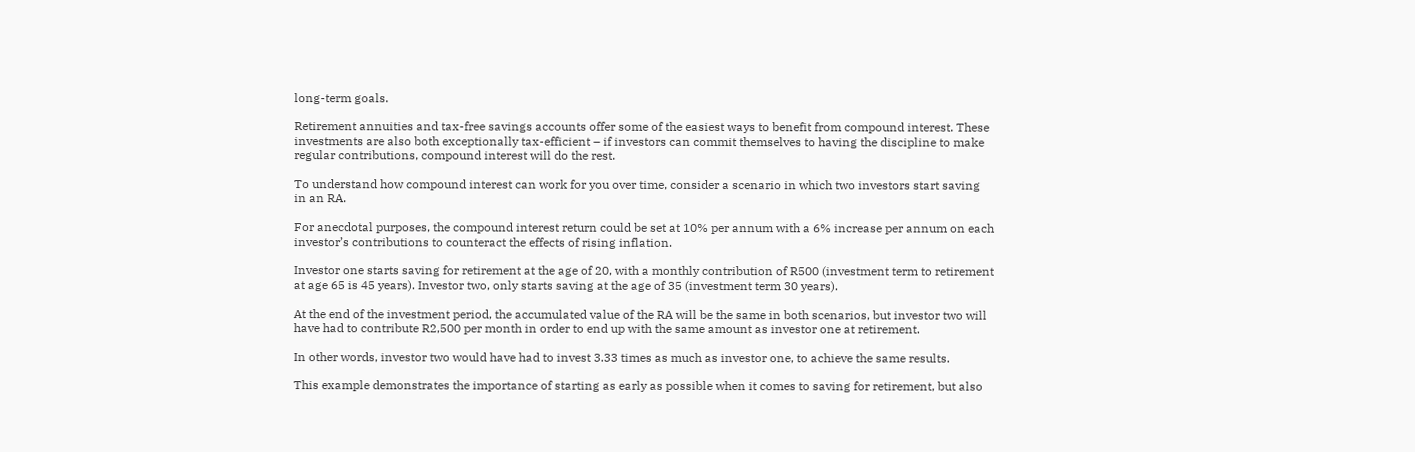long-term goals.

Retirement annuities and tax-free savings accounts offer some of the easiest ways to benefit from compound interest. These investments are also both exceptionally tax-efficient – if investors can commit themselves to having the discipline to make regular contributions, compound interest will do the rest.

To understand how compound interest can work for you over time, consider a scenario in which two investors start saving in an RA.

For anecdotal purposes, the compound interest return could be set at 10% per annum with a 6% increase per annum on each investor’s contributions to counteract the effects of rising inflation.

Investor one starts saving for retirement at the age of 20, with a monthly contribution of R500 (investment term to retirement at age 65 is 45 years). Investor two, only starts saving at the age of 35 (investment term 30 years).

At the end of the investment period, the accumulated value of the RA will be the same in both scenarios, but investor two will have had to contribute R2,500 per month in order to end up with the same amount as investor one at retirement.

In other words, investor two would have had to invest 3.33 times as much as investor one, to achieve the same results.

This example demonstrates the importance of starting as early as possible when it comes to saving for retirement, but also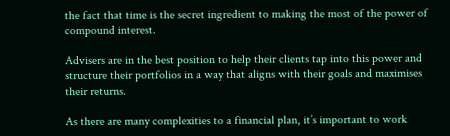the fact that time is the secret ingredient to making the most of the power of compound interest.

Advisers are in the best position to help their clients tap into this power and structure their portfolios in a way that aligns with their goals and maximises their returns.

As there are many complexities to a financial plan, it’s important to work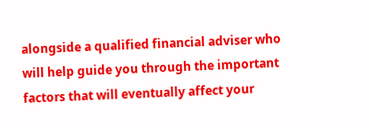alongside a qualified financial adviser who will help guide you through the important factors that will eventually affect your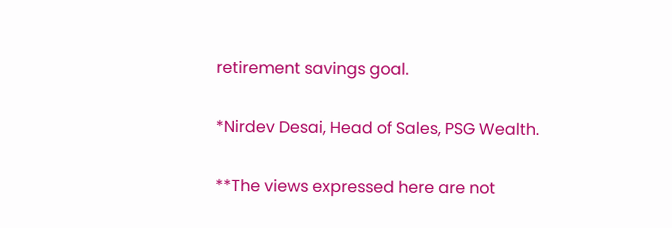retirement savings goal.

*Nirdev Desai, Head of Sales, PSG Wealth.

**The views expressed here are not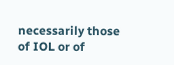necessarily those of IOL or of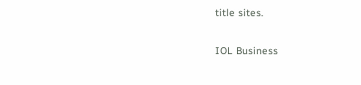title sites.

IOL Business